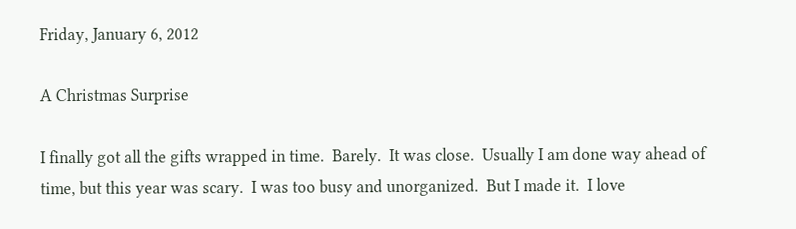Friday, January 6, 2012

A Christmas Surprise

I finally got all the gifts wrapped in time.  Barely.  It was close.  Usually I am done way ahead of time, but this year was scary.  I was too busy and unorganized.  But I made it.  I love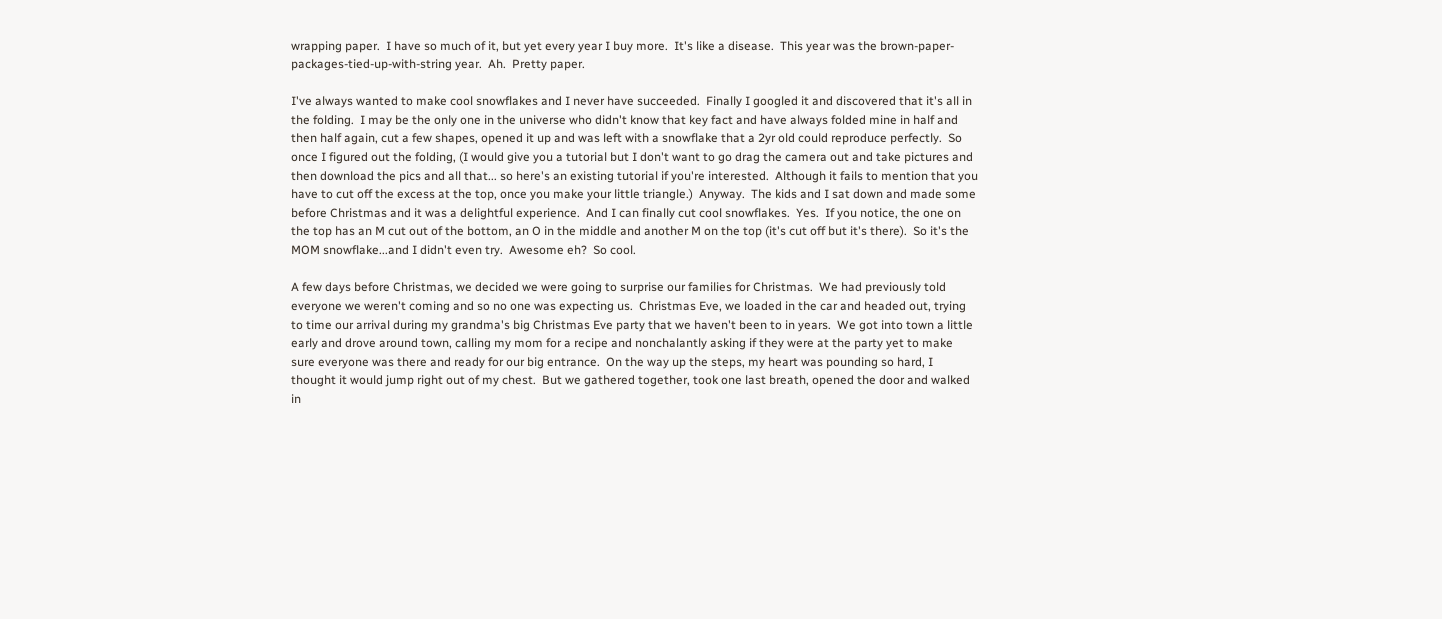wrapping paper.  I have so much of it, but yet every year I buy more.  It's like a disease.  This year was the brown-paper-packages-tied-up-with-string year.  Ah.  Pretty paper.

I've always wanted to make cool snowflakes and I never have succeeded.  Finally I googled it and discovered that it's all in the folding.  I may be the only one in the universe who didn't know that key fact and have always folded mine in half and then half again, cut a few shapes, opened it up and was left with a snowflake that a 2yr old could reproduce perfectly.  So once I figured out the folding, (I would give you a tutorial but I don't want to go drag the camera out and take pictures and then download the pics and all that... so here's an existing tutorial if you're interested.  Although it fails to mention that you have to cut off the excess at the top, once you make your little triangle.)  Anyway.  The kids and I sat down and made some before Christmas and it was a delightful experience.  And I can finally cut cool snowflakes.  Yes.  If you notice, the one on the top has an M cut out of the bottom, an O in the middle and another M on the top (it's cut off but it's there).  So it's the MOM snowflake...and I didn't even try.  Awesome eh?  So cool.

A few days before Christmas, we decided we were going to surprise our families for Christmas.  We had previously told everyone we weren't coming and so no one was expecting us.  Christmas Eve, we loaded in the car and headed out, trying to time our arrival during my grandma's big Christmas Eve party that we haven't been to in years.  We got into town a little early and drove around town, calling my mom for a recipe and nonchalantly asking if they were at the party yet to make sure everyone was there and ready for our big entrance.  On the way up the steps, my heart was pounding so hard, I thought it would jump right out of my chest.  But we gathered together, took one last breath, opened the door and walked in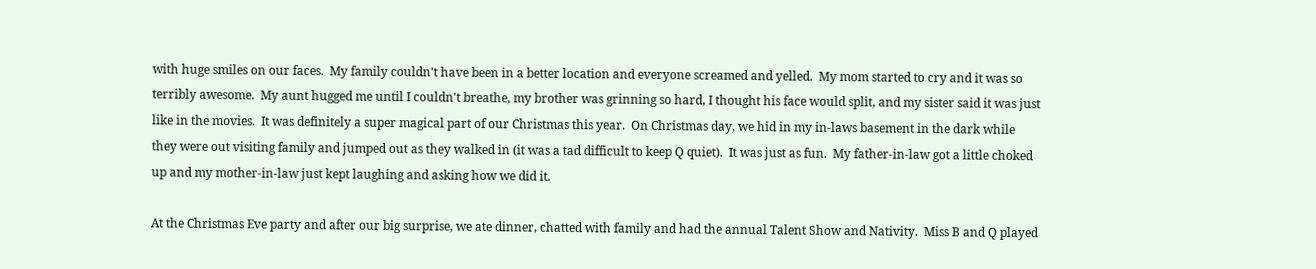with huge smiles on our faces.  My family couldn't have been in a better location and everyone screamed and yelled.  My mom started to cry and it was so terribly awesome.  My aunt hugged me until I couldn't breathe, my brother was grinning so hard, I thought his face would split, and my sister said it was just like in the movies.  It was definitely a super magical part of our Christmas this year.  On Christmas day, we hid in my in-laws basement in the dark while they were out visiting family and jumped out as they walked in (it was a tad difficult to keep Q quiet).  It was just as fun.  My father-in-law got a little choked up and my mother-in-law just kept laughing and asking how we did it.

At the Christmas Eve party and after our big surprise, we ate dinner, chatted with family and had the annual Talent Show and Nativity.  Miss B and Q played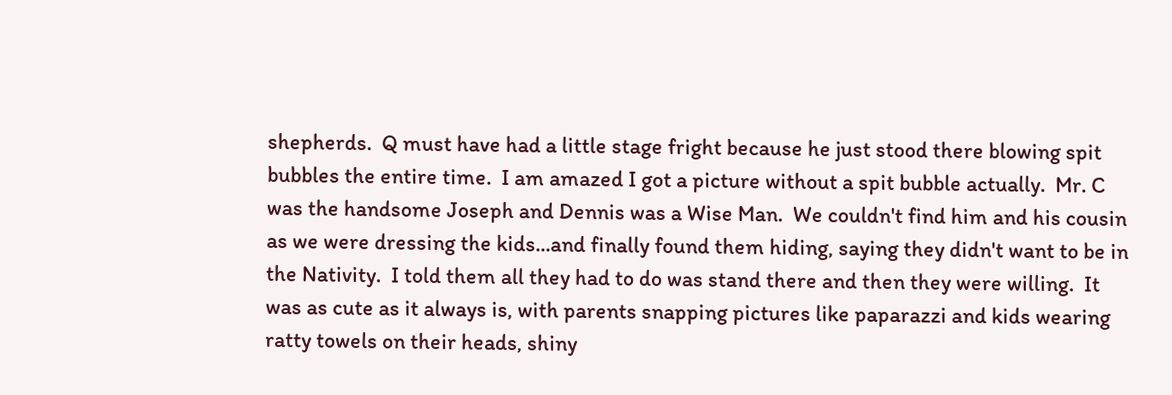shepherds.  Q must have had a little stage fright because he just stood there blowing spit bubbles the entire time.  I am amazed I got a picture without a spit bubble actually.  Mr. C was the handsome Joseph and Dennis was a Wise Man.  We couldn't find him and his cousin as we were dressing the kids...and finally found them hiding, saying they didn't want to be in the Nativity.  I told them all they had to do was stand there and then they were willing.  It was as cute as it always is, with parents snapping pictures like paparazzi and kids wearing ratty towels on their heads, shiny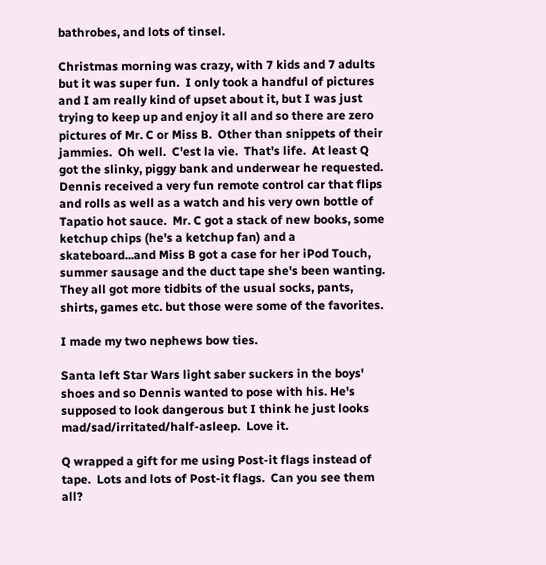bathrobes, and lots of tinsel.

Christmas morning was crazy, with 7 kids and 7 adults but it was super fun.  I only took a handful of pictures and I am really kind of upset about it, but I was just trying to keep up and enjoy it all and so there are zero pictures of Mr. C or Miss B.  Other than snippets of their jammies.  Oh well.  C'est la vie.  That's life.  At least Q got the slinky, piggy bank and underwear he requested.  Dennis received a very fun remote control car that flips and rolls as well as a watch and his very own bottle of Tapatio hot sauce.  Mr. C got a stack of new books, some ketchup chips (he's a ketchup fan) and a skateboard...and Miss B got a case for her iPod Touch, summer sausage and the duct tape she's been wanting.  They all got more tidbits of the usual socks, pants, shirts, games etc. but those were some of the favorites.

I made my two nephews bow ties.

Santa left Star Wars light saber suckers in the boys' shoes and so Dennis wanted to pose with his. He's supposed to look dangerous but I think he just looks mad/sad/irritated/half-asleep.  Love it.

Q wrapped a gift for me using Post-it flags instead of tape.  Lots and lots of Post-it flags.  Can you see them all?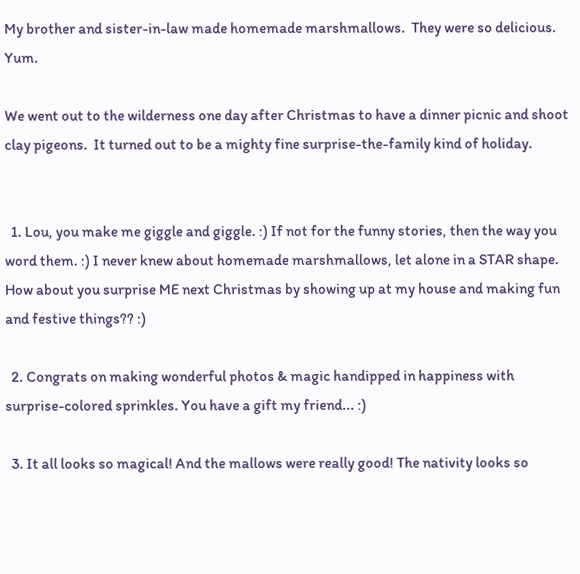My brother and sister-in-law made homemade marshmallows.  They were so delicious.  Yum.

We went out to the wilderness one day after Christmas to have a dinner picnic and shoot clay pigeons.  It turned out to be a mighty fine surprise-the-family kind of holiday.


  1. Lou, you make me giggle and giggle. :) If not for the funny stories, then the way you word them. :) I never knew about homemade marshmallows, let alone in a STAR shape. How about you surprise ME next Christmas by showing up at my house and making fun and festive things?? :)

  2. Congrats on making wonderful photos & magic handipped in happiness with surprise-colored sprinkles. You have a gift my friend... :)

  3. It all looks so magical! And the mallows were really good! The nativity looks so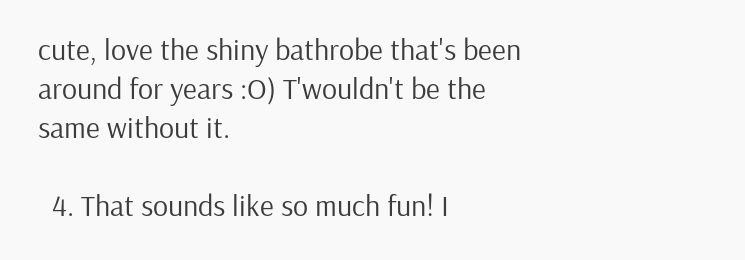cute, love the shiny bathrobe that's been around for years :O) T'wouldn't be the same without it.

  4. That sounds like so much fun! I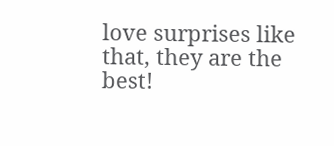love surprises like that, they are the best!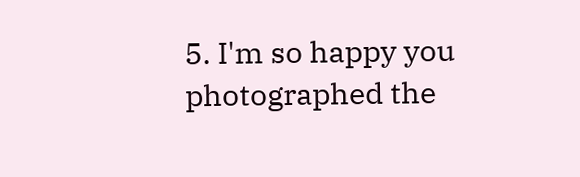5. I'm so happy you photographed the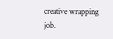creative wrapping job.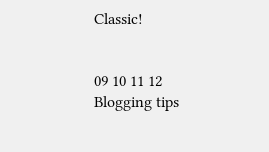Classic!


09 10 11 12
Blogging tips